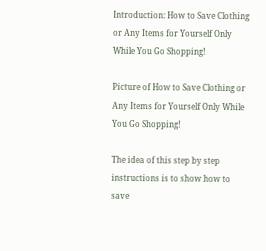Introduction: How to Save Clothing or Any Items for Yourself Only While You Go Shopping!

Picture of How to Save Clothing or Any Items for Yourself Only While You Go Shopping!

The idea of this step by step instructions is to show how to save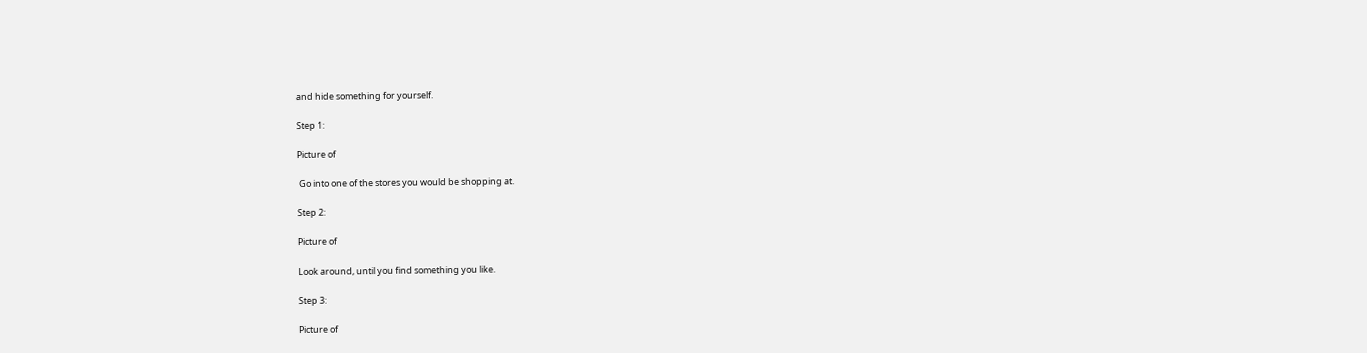and hide something for yourself.

Step 1:

Picture of

 Go into one of the stores you would be shopping at.

Step 2:

Picture of

Look around, until you find something you like.

Step 3:

Picture of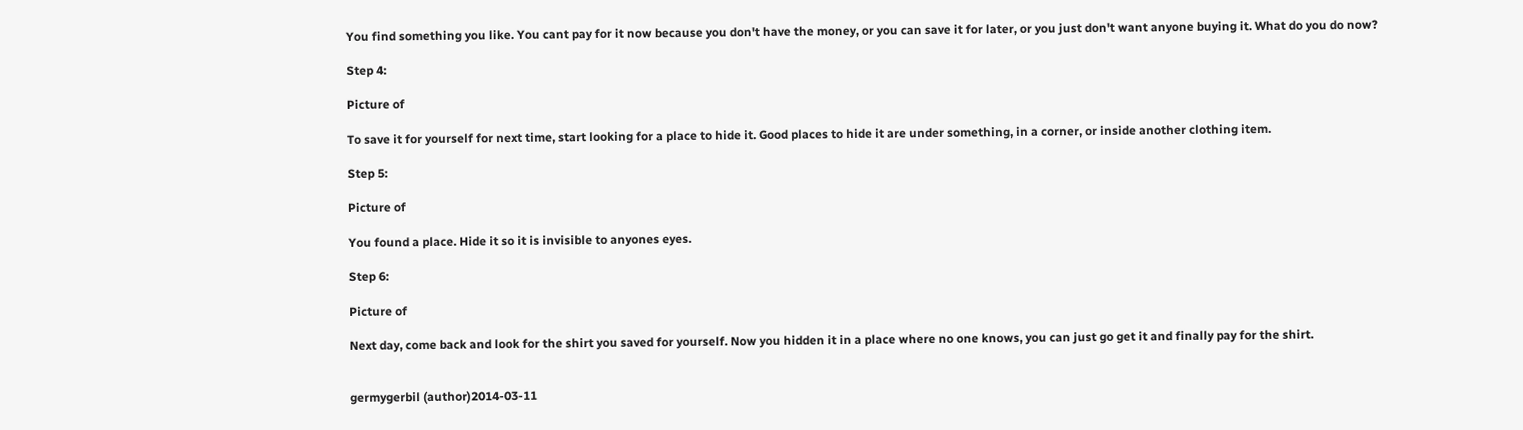You find something you like. You cant pay for it now because you don't have the money, or you can save it for later, or you just don't want anyone buying it. What do you do now?

Step 4:

Picture of

To save it for yourself for next time, start looking for a place to hide it. Good places to hide it are under something, in a corner, or inside another clothing item.

Step 5:

Picture of

You found a place. Hide it so it is invisible to anyones eyes.

Step 6:

Picture of

Next day, come back and look for the shirt you saved for yourself. Now you hidden it in a place where no one knows, you can just go get it and finally pay for the shirt.


germygerbil (author)2014-03-11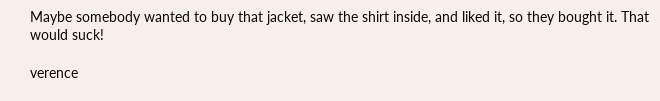Maybe somebody wanted to buy that jacket, saw the shirt inside, and liked it, so they bought it. That would suck!

verence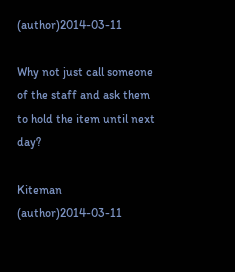(author)2014-03-11

Why not just call someone of the staff and ask them to hold the item until next day?

Kiteman (author)2014-03-11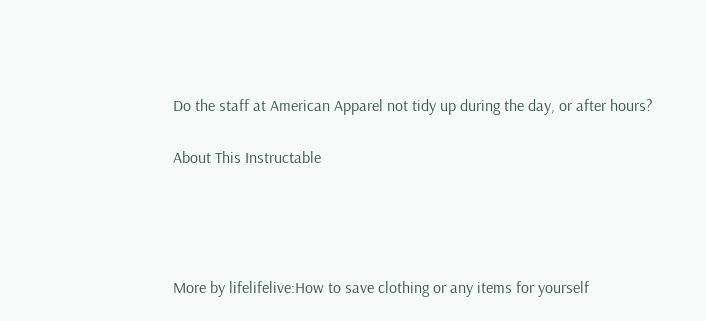Do the staff at American Apparel not tidy up during the day, or after hours?

About This Instructable




More by lifelifelive:How to save clothing or any items for yourself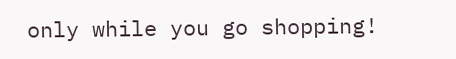only while you go shopping!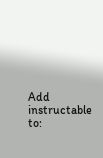Add instructable to: